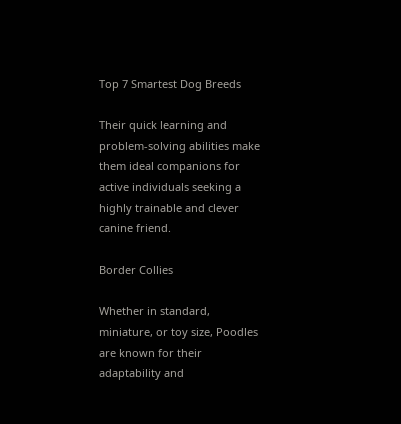Top 7 Smartest Dog Breeds

Their quick learning and problem-solving abilities make them ideal companions for active individuals seeking a highly trainable and clever canine friend.

Border Collies

Whether in standard, miniature, or toy size, Poodles are known for their adaptability and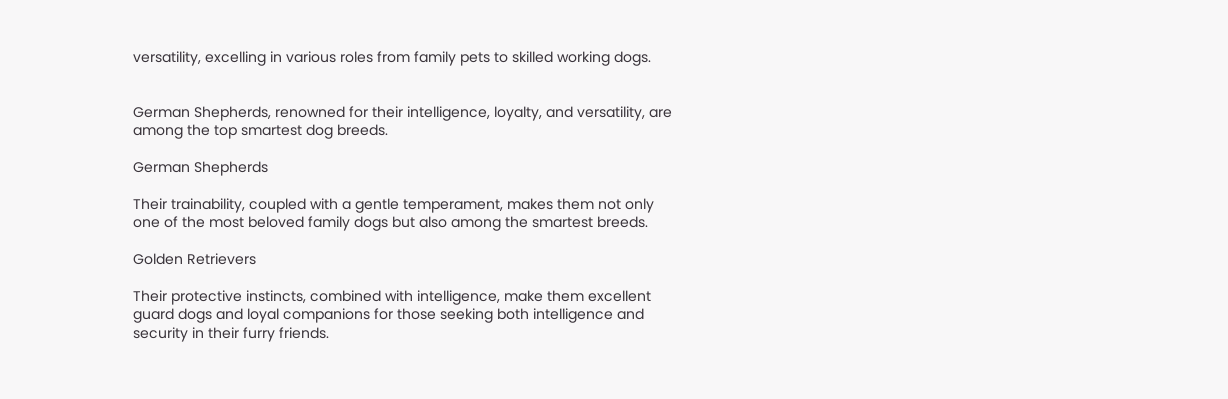versatility, excelling in various roles from family pets to skilled working dogs.


German Shepherds, renowned for their intelligence, loyalty, and versatility, are among the top smartest dog breeds.

German Shepherds

Their trainability, coupled with a gentle temperament, makes them not only one of the most beloved family dogs but also among the smartest breeds.

Golden Retrievers

Their protective instincts, combined with intelligence, make them excellent guard dogs and loyal companions for those seeking both intelligence and security in their furry friends.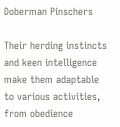Doberman Pinschers

Their herding instincts and keen intelligence make them adaptable to various activities, from obedience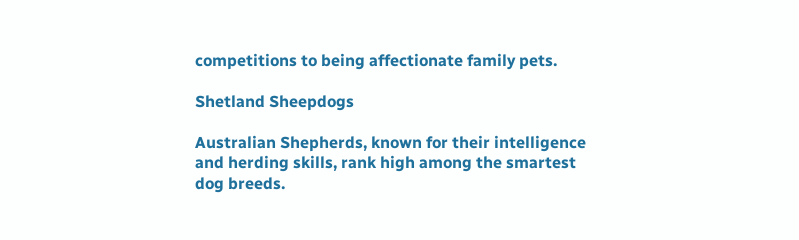competitions to being affectionate family pets.

Shetland Sheepdogs

Australian Shepherds, known for their intelligence and herding skills, rank high among the smartest dog breeds.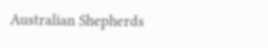Australian Shepherds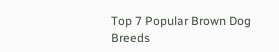Top 7 Popular Brown Dog Breeds